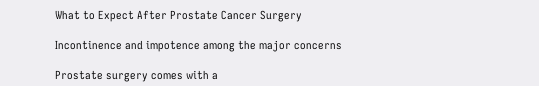What to Expect After Prostate Cancer Surgery

Incontinence and impotence among the major concerns

Prostate surgery comes with a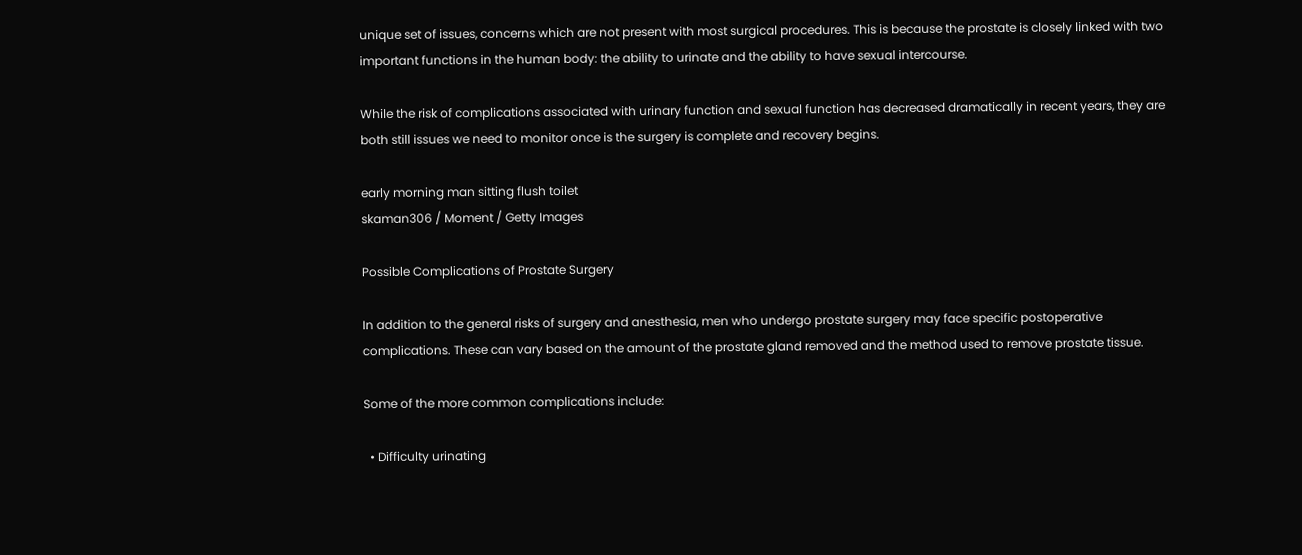unique set of issues, concerns which are not present with most surgical procedures. This is because the prostate is closely linked with two important functions in the human body: the ability to urinate and the ability to have sexual intercourse.

While the risk of complications associated with urinary function and sexual function has decreased dramatically in recent years, they are both still issues we need to monitor once is the surgery is complete and recovery begins.

early morning man sitting flush toilet
skaman306 / Moment / Getty Images

Possible Complications of Prostate Surgery

In addition to the general risks of surgery and anesthesia, men who undergo prostate surgery may face specific postoperative complications. These can vary based on the amount of the prostate gland removed and the method used to remove prostate tissue.

Some of the more common complications include:

  • Difficulty urinating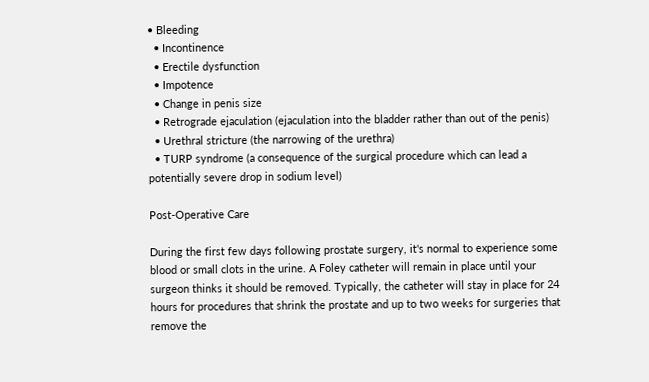• Bleeding
  • Incontinence
  • Erectile dysfunction
  • Impotence
  • Change in penis size
  • Retrograde ejaculation (ejaculation into the bladder rather than out of the penis)
  • Urethral stricture (the narrowing of the urethra)
  • TURP syndrome (a consequence of the surgical procedure which can lead a potentially severe drop in sodium level)

Post-Operative Care

During the first few days following prostate surgery, it's normal to experience some blood or small clots in the urine. A Foley catheter will remain in place until your surgeon thinks it should be removed. Typically, the catheter will stay in place for 24 hours for procedures that shrink the prostate and up to two weeks for surgeries that remove the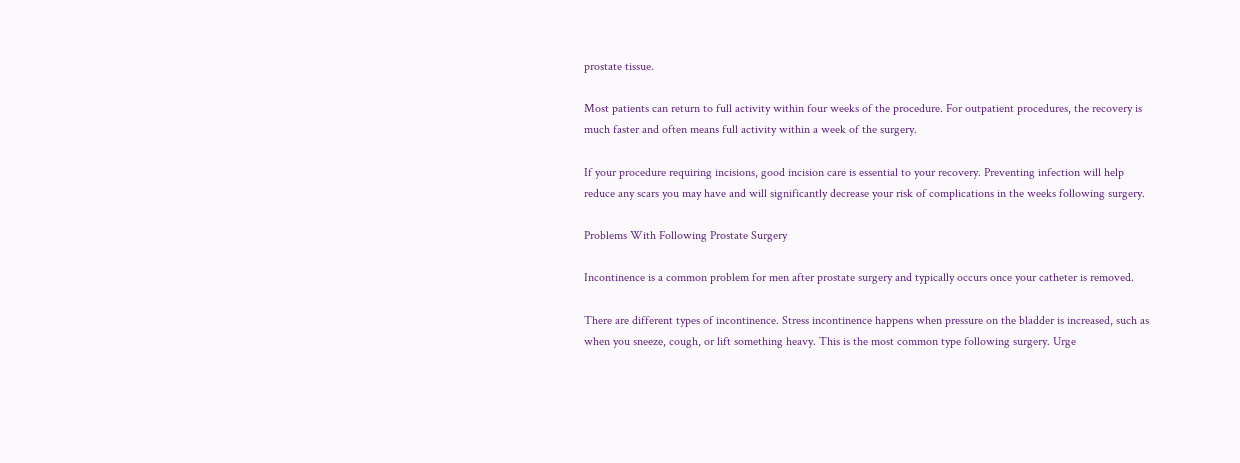prostate tissue.

Most patients can return to full activity within four weeks of the procedure. For outpatient procedures, the recovery is much faster and often means full activity within a week of the surgery.

If your procedure requiring incisions, good incision care is essential to your recovery. Preventing infection will help reduce any scars you may have and will significantly decrease your risk of complications in the weeks following surgery.

Problems With Following Prostate Surgery

Incontinence is a common problem for men after prostate surgery and typically occurs once your catheter is removed.

There are different types of incontinence. Stress incontinence happens when pressure on the bladder is increased, such as when you sneeze, cough, or lift something heavy. This is the most common type following surgery. Urge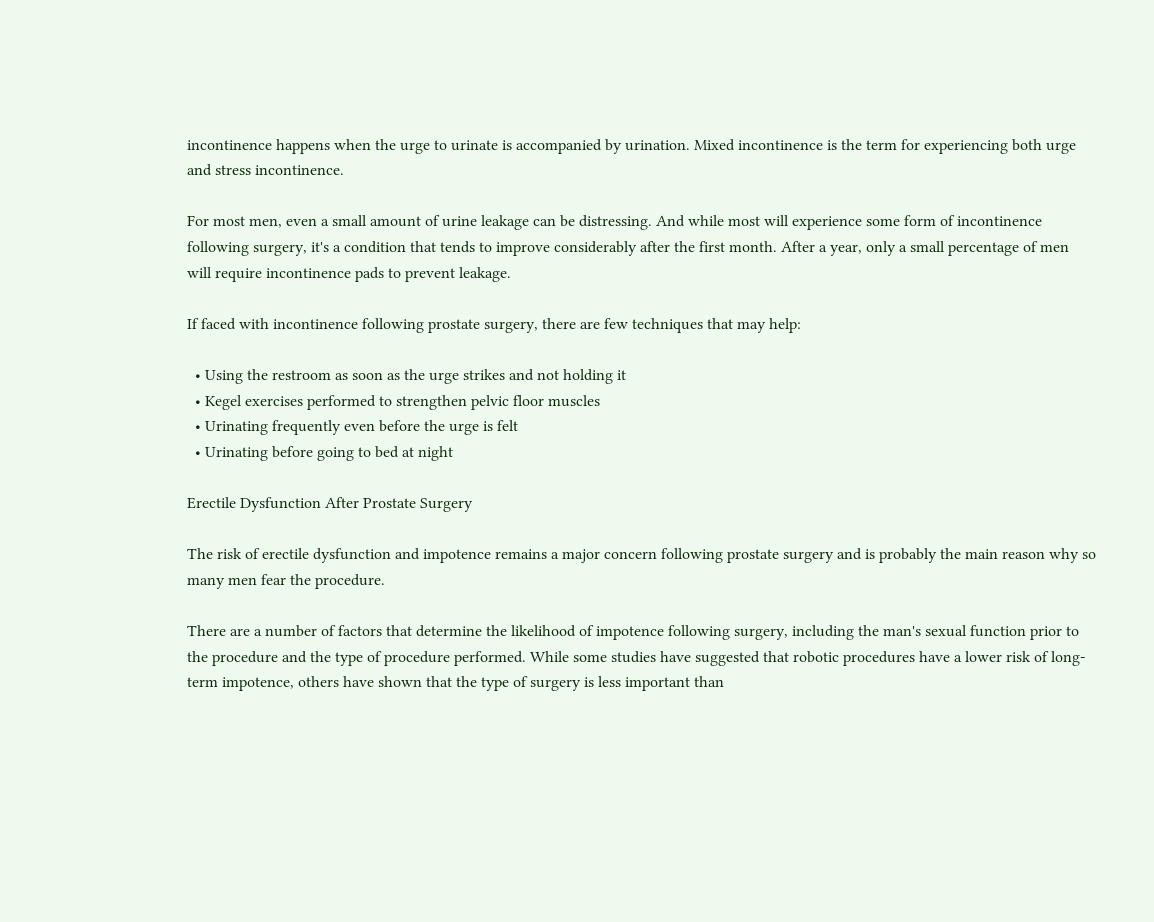incontinence happens when the urge to urinate is accompanied by urination. Mixed incontinence is the term for experiencing both urge and stress incontinence.

For most men, even a small amount of urine leakage can be distressing. And while most will experience some form of incontinence following surgery, it's a condition that tends to improve considerably after the first month. After a year, only a small percentage of men will require incontinence pads to prevent leakage.

If faced with incontinence following prostate surgery, there are few techniques that may help:

  • Using the restroom as soon as the urge strikes and not holding it
  • Kegel exercises performed to strengthen pelvic floor muscles
  • Urinating frequently even before the urge is felt
  • Urinating before going to bed at night

Erectile Dysfunction After Prostate Surgery

The risk of erectile dysfunction and impotence remains a major concern following prostate surgery and is probably the main reason why so many men fear the procedure.

There are a number of factors that determine the likelihood of impotence following surgery, including the man's sexual function prior to the procedure and the type of procedure performed. While some studies have suggested that robotic procedures have a lower risk of long-term impotence, others have shown that the type of surgery is less important than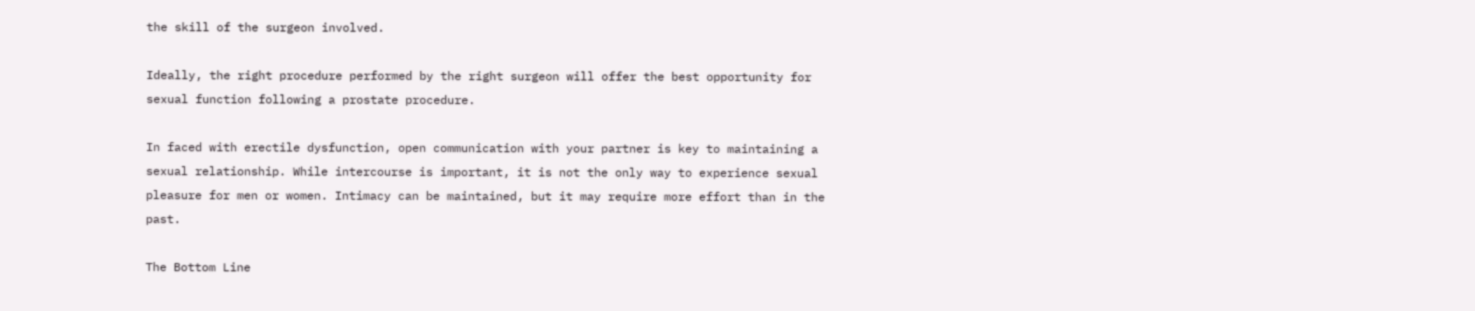the skill of the surgeon involved.

Ideally, the right procedure performed by the right surgeon will offer the best opportunity for sexual function following a prostate procedure.

In faced with erectile dysfunction, open communication with your partner is key to maintaining a sexual relationship. While intercourse is important, it is not the only way to experience sexual pleasure for men or women. Intimacy can be maintained, but it may require more effort than in the past.

The Bottom Line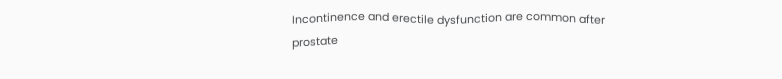Incontinence and erectile dysfunction are common after prostate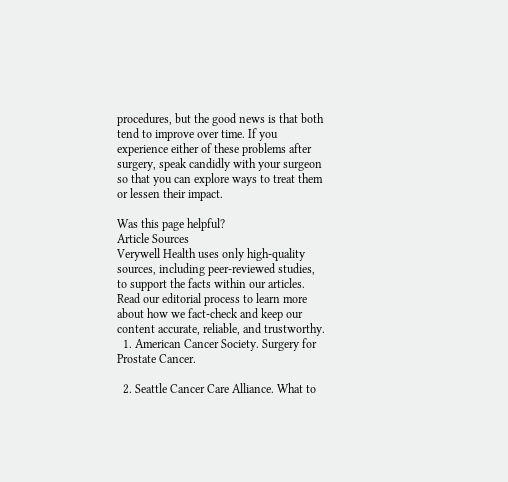procedures, but the good news is that both tend to improve over time. If you experience either of these problems after surgery, speak candidly with your surgeon so that you can explore ways to treat them or lessen their impact.

Was this page helpful?
Article Sources
Verywell Health uses only high-quality sources, including peer-reviewed studies, to support the facts within our articles. Read our editorial process to learn more about how we fact-check and keep our content accurate, reliable, and trustworthy.
  1. American Cancer Society. Surgery for Prostate Cancer.

  2. Seattle Cancer Care Alliance. What to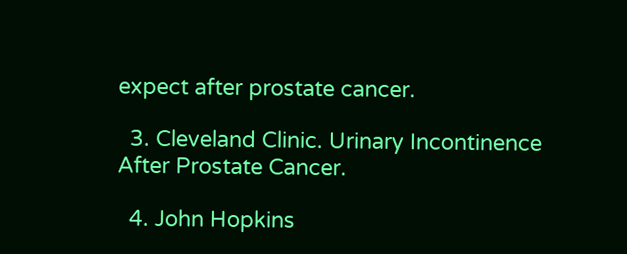expect after prostate cancer.

  3. Cleveland Clinic. Urinary Incontinence After Prostate Cancer.

  4. John Hopkins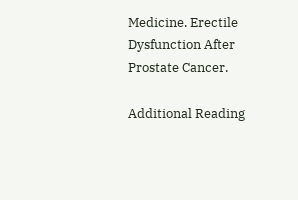Medicine. Erectile Dysfunction After Prostate Cancer.

Additional Reading